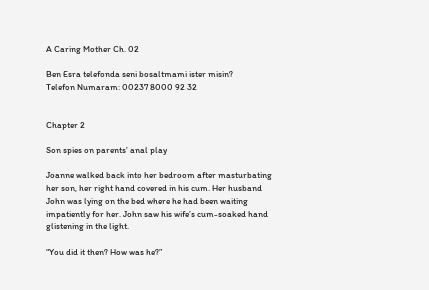A Caring Mother Ch. 02

Ben Esra telefonda seni bosaltmami ister misin?
Telefon Numaram: 00237 8000 92 32


Chapter 2

Son spies on parents’ anal play

Joanne walked back into her bedroom after masturbating her son, her right hand covered in his cum. Her husband John was lying on the bed where he had been waiting impatiently for her. John saw his wife’s cum-soaked hand glistening in the light.

“You did it then? How was he?”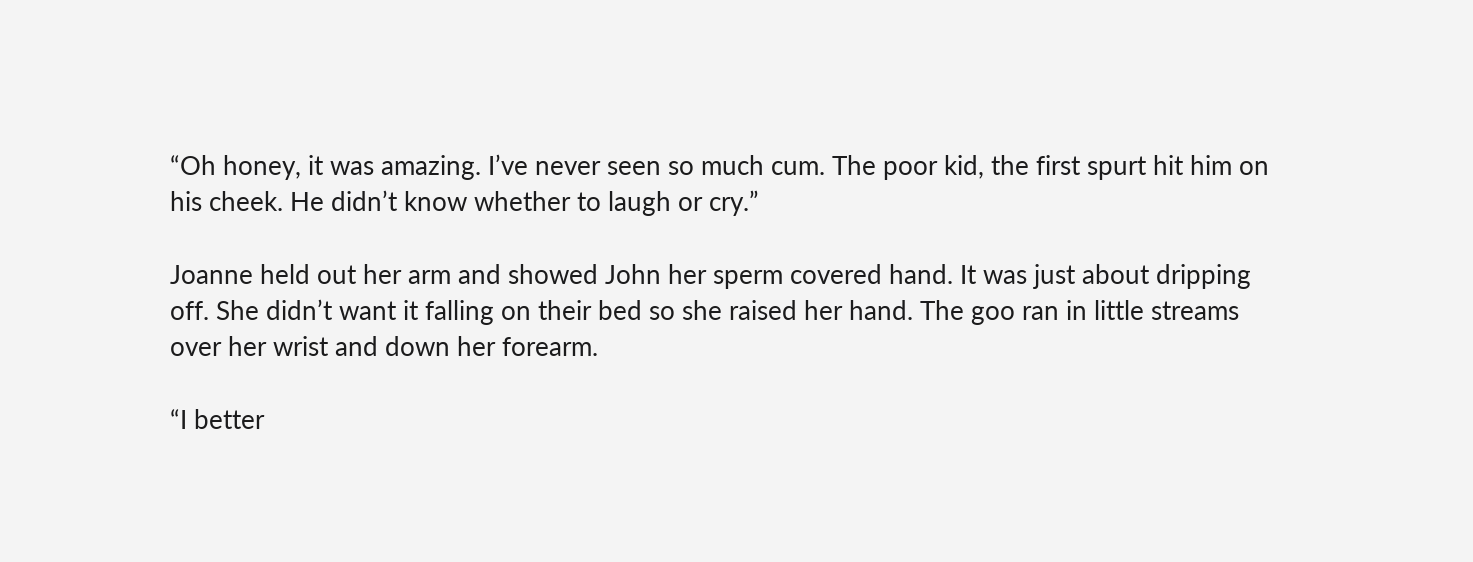“Oh honey, it was amazing. I’ve never seen so much cum. The poor kid, the first spurt hit him on his cheek. He didn’t know whether to laugh or cry.”

Joanne held out her arm and showed John her sperm covered hand. It was just about dripping off. She didn’t want it falling on their bed so she raised her hand. The goo ran in little streams over her wrist and down her forearm.

“I better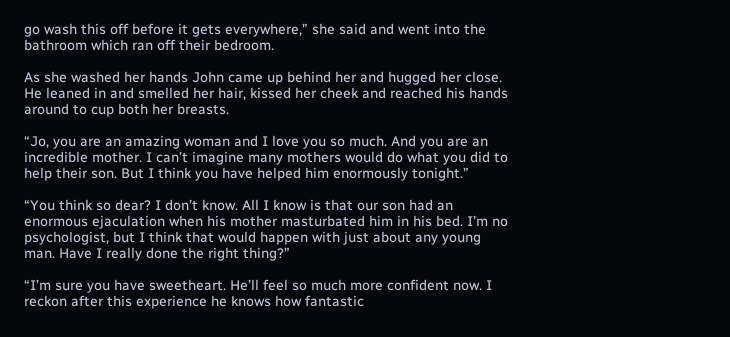go wash this off before it gets everywhere,” she said and went into the bathroom which ran off their bedroom.

As she washed her hands John came up behind her and hugged her close. He leaned in and smelled her hair, kissed her cheek and reached his hands around to cup both her breasts.

“Jo, you are an amazing woman and I love you so much. And you are an incredible mother. I can’t imagine many mothers would do what you did to help their son. But I think you have helped him enormously tonight.”

“You think so dear? I don’t know. All I know is that our son had an enormous ejaculation when his mother masturbated him in his bed. I’m no psychologist, but I think that would happen with just about any young man. Have I really done the right thing?”

“I’m sure you have sweetheart. He’ll feel so much more confident now. I reckon after this experience he knows how fantastic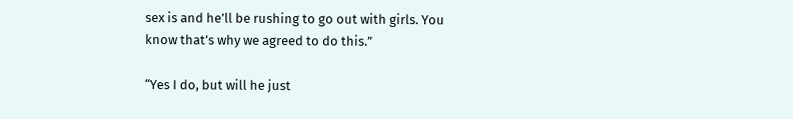sex is and he’ll be rushing to go out with girls. You know that’s why we agreed to do this.”

“Yes I do, but will he just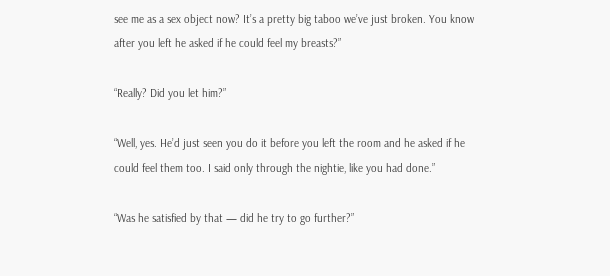see me as a sex object now? It’s a pretty big taboo we’ve just broken. You know after you left he asked if he could feel my breasts?”

“Really? Did you let him?”

“Well, yes. He’d just seen you do it before you left the room and he asked if he could feel them too. I said only through the nightie, like you had done.”

“Was he satisfied by that — did he try to go further?”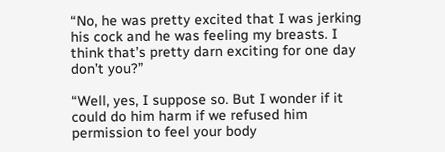“No, he was pretty excited that I was jerking his cock and he was feeling my breasts. I think that’s pretty darn exciting for one day don’t you?”

“Well, yes, I suppose so. But I wonder if it could do him harm if we refused him permission to feel your body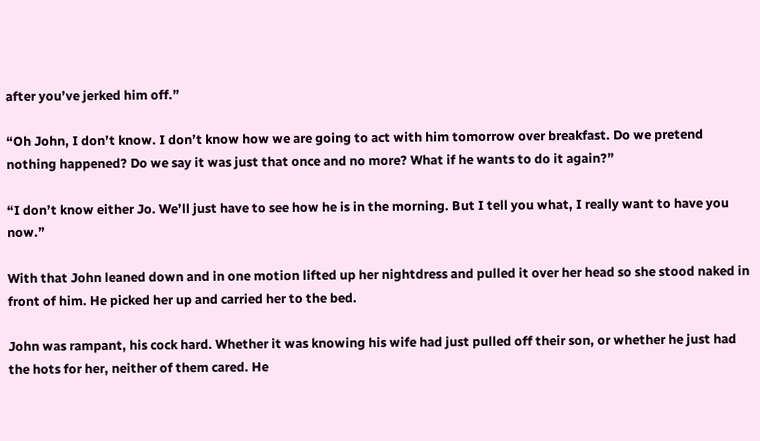after you’ve jerked him off.”

“Oh John, I don’t know. I don’t know how we are going to act with him tomorrow over breakfast. Do we pretend nothing happened? Do we say it was just that once and no more? What if he wants to do it again?”

“I don’t know either Jo. We’ll just have to see how he is in the morning. But I tell you what, I really want to have you now.”

With that John leaned down and in one motion lifted up her nightdress and pulled it over her head so she stood naked in front of him. He picked her up and carried her to the bed.

John was rampant, his cock hard. Whether it was knowing his wife had just pulled off their son, or whether he just had the hots for her, neither of them cared. He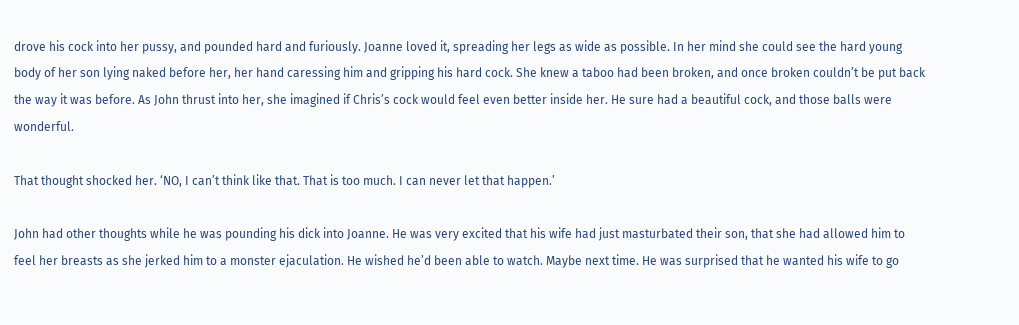drove his cock into her pussy, and pounded hard and furiously. Joanne loved it, spreading her legs as wide as possible. In her mind she could see the hard young body of her son lying naked before her, her hand caressing him and gripping his hard cock. She knew a taboo had been broken, and once broken couldn’t be put back the way it was before. As John thrust into her, she imagined if Chris’s cock would feel even better inside her. He sure had a beautiful cock, and those balls were wonderful.

That thought shocked her. ‘NO, I can’t think like that. That is too much. I can never let that happen.’

John had other thoughts while he was pounding his dick into Joanne. He was very excited that his wife had just masturbated their son, that she had allowed him to feel her breasts as she jerked him to a monster ejaculation. He wished he’d been able to watch. Maybe next time. He was surprised that he wanted his wife to go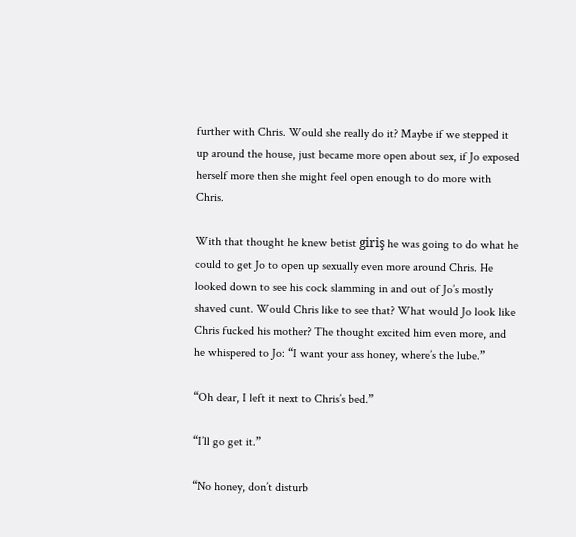further with Chris. Would she really do it? Maybe if we stepped it up around the house, just became more open about sex, if Jo exposed herself more then she might feel open enough to do more with Chris.

With that thought he knew betist giriş he was going to do what he could to get Jo to open up sexually even more around Chris. He looked down to see his cock slamming in and out of Jo’s mostly shaved cunt. Would Chris like to see that? What would Jo look like Chris fucked his mother? The thought excited him even more, and he whispered to Jo: “I want your ass honey, where’s the lube.”

“Oh dear, I left it next to Chris’s bed.”

“I’ll go get it.”

“No honey, don’t disturb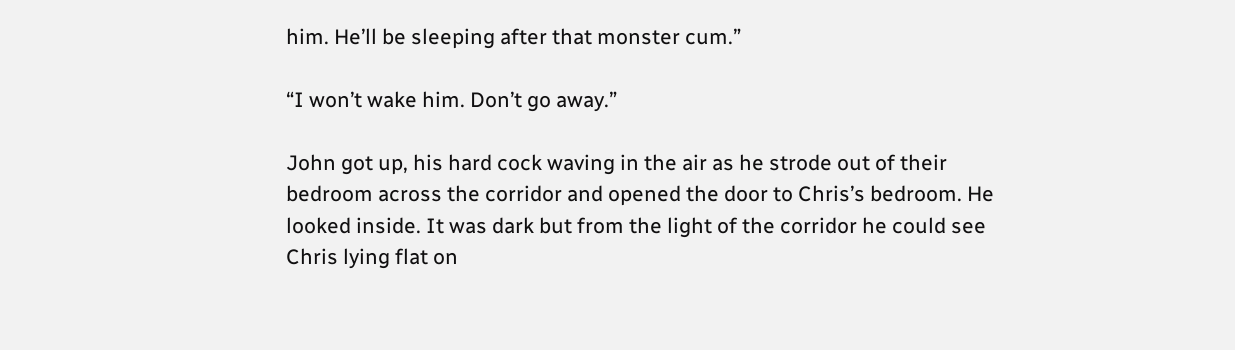him. He’ll be sleeping after that monster cum.”

“I won’t wake him. Don’t go away.”

John got up, his hard cock waving in the air as he strode out of their bedroom across the corridor and opened the door to Chris’s bedroom. He looked inside. It was dark but from the light of the corridor he could see Chris lying flat on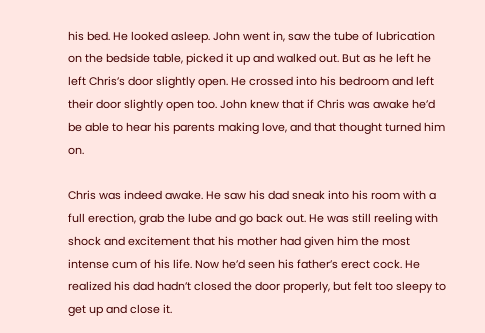his bed. He looked asleep. John went in, saw the tube of lubrication on the bedside table, picked it up and walked out. But as he left he left Chris’s door slightly open. He crossed into his bedroom and left their door slightly open too. John knew that if Chris was awake he’d be able to hear his parents making love, and that thought turned him on.

Chris was indeed awake. He saw his dad sneak into his room with a full erection, grab the lube and go back out. He was still reeling with shock and excitement that his mother had given him the most intense cum of his life. Now he’d seen his father’s erect cock. He realized his dad hadn’t closed the door properly, but felt too sleepy to get up and close it.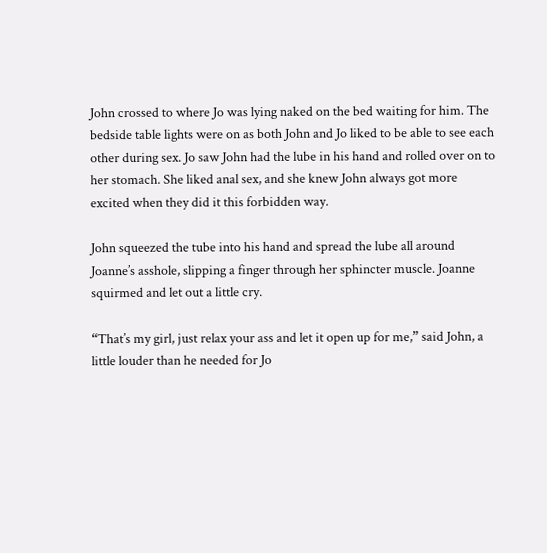John crossed to where Jo was lying naked on the bed waiting for him. The bedside table lights were on as both John and Jo liked to be able to see each other during sex. Jo saw John had the lube in his hand and rolled over on to her stomach. She liked anal sex, and she knew John always got more excited when they did it this forbidden way.

John squeezed the tube into his hand and spread the lube all around Joanne’s asshole, slipping a finger through her sphincter muscle. Joanne squirmed and let out a little cry.

“That’s my girl, just relax your ass and let it open up for me,” said John, a little louder than he needed for Jo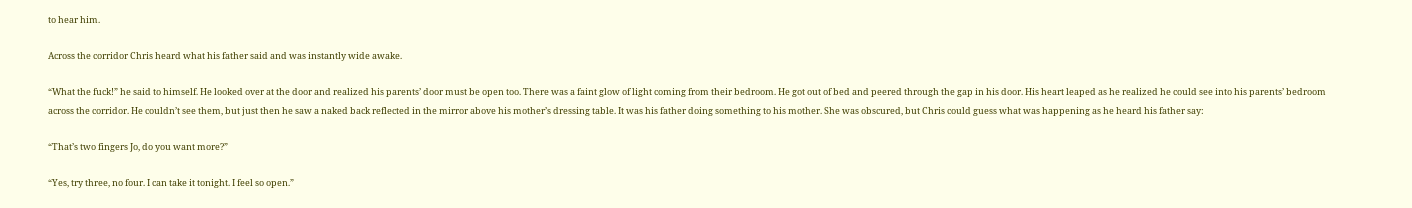to hear him.

Across the corridor Chris heard what his father said and was instantly wide awake.

“What the fuck!” he said to himself. He looked over at the door and realized his parents’ door must be open too. There was a faint glow of light coming from their bedroom. He got out of bed and peered through the gap in his door. His heart leaped as he realized he could see into his parents’ bedroom across the corridor. He couldn’t see them, but just then he saw a naked back reflected in the mirror above his mother’s dressing table. It was his father doing something to his mother. She was obscured, but Chris could guess what was happening as he heard his father say:

“That’s two fingers Jo, do you want more?”

“Yes, try three, no four. I can take it tonight. I feel so open.”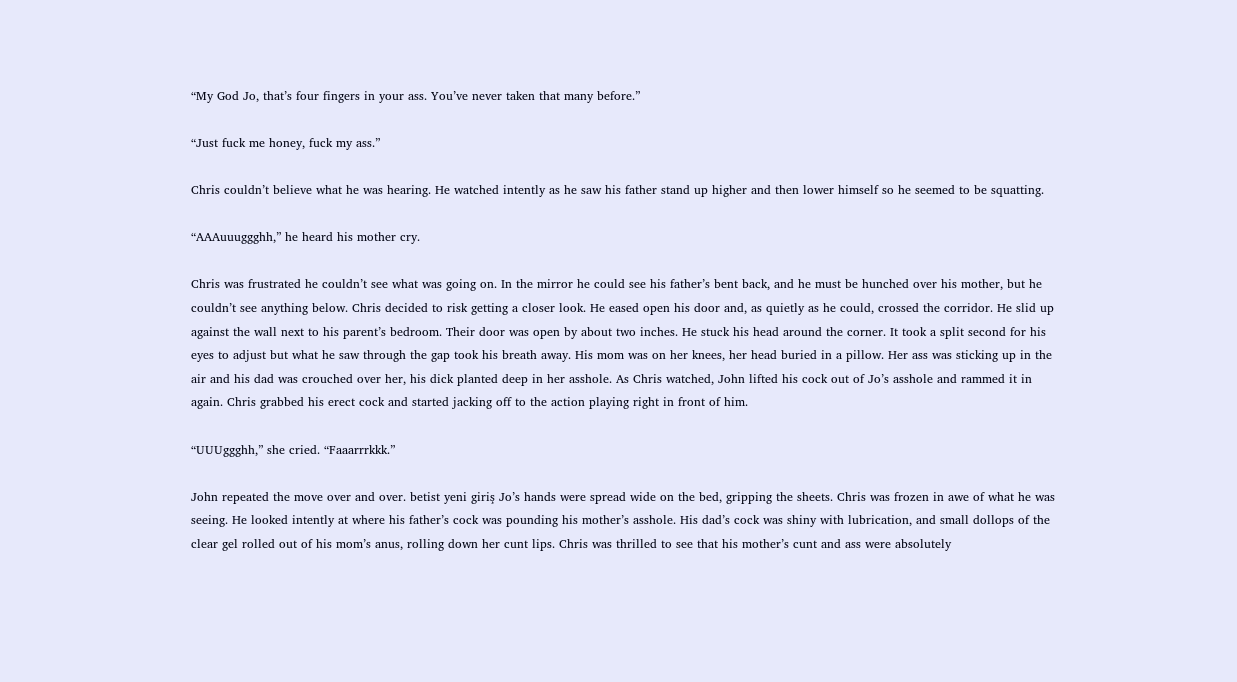“My God Jo, that’s four fingers in your ass. You’ve never taken that many before.”

“Just fuck me honey, fuck my ass.”

Chris couldn’t believe what he was hearing. He watched intently as he saw his father stand up higher and then lower himself so he seemed to be squatting.

“AAAuuuggghh,” he heard his mother cry.

Chris was frustrated he couldn’t see what was going on. In the mirror he could see his father’s bent back, and he must be hunched over his mother, but he couldn’t see anything below. Chris decided to risk getting a closer look. He eased open his door and, as quietly as he could, crossed the corridor. He slid up against the wall next to his parent’s bedroom. Their door was open by about two inches. He stuck his head around the corner. It took a split second for his eyes to adjust but what he saw through the gap took his breath away. His mom was on her knees, her head buried in a pillow. Her ass was sticking up in the air and his dad was crouched over her, his dick planted deep in her asshole. As Chris watched, John lifted his cock out of Jo’s asshole and rammed it in again. Chris grabbed his erect cock and started jacking off to the action playing right in front of him.

“UUUggghh,” she cried. “Faaarrrkkk.”

John repeated the move over and over. betist yeni giriş Jo’s hands were spread wide on the bed, gripping the sheets. Chris was frozen in awe of what he was seeing. He looked intently at where his father’s cock was pounding his mother’s asshole. His dad’s cock was shiny with lubrication, and small dollops of the clear gel rolled out of his mom’s anus, rolling down her cunt lips. Chris was thrilled to see that his mother’s cunt and ass were absolutely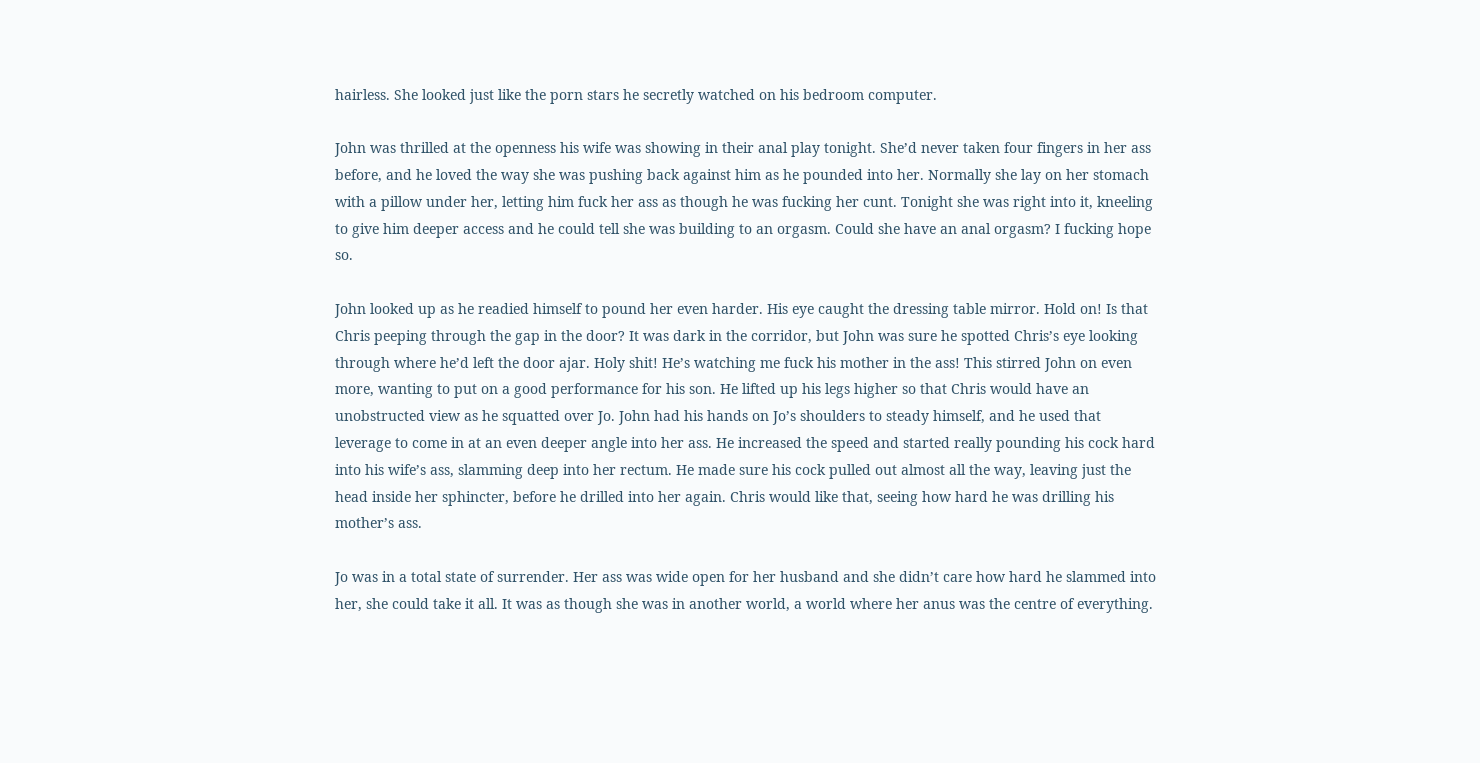hairless. She looked just like the porn stars he secretly watched on his bedroom computer.

John was thrilled at the openness his wife was showing in their anal play tonight. She’d never taken four fingers in her ass before, and he loved the way she was pushing back against him as he pounded into her. Normally she lay on her stomach with a pillow under her, letting him fuck her ass as though he was fucking her cunt. Tonight she was right into it, kneeling to give him deeper access and he could tell she was building to an orgasm. Could she have an anal orgasm? I fucking hope so.

John looked up as he readied himself to pound her even harder. His eye caught the dressing table mirror. Hold on! Is that Chris peeping through the gap in the door? It was dark in the corridor, but John was sure he spotted Chris’s eye looking through where he’d left the door ajar. Holy shit! He’s watching me fuck his mother in the ass! This stirred John on even more, wanting to put on a good performance for his son. He lifted up his legs higher so that Chris would have an unobstructed view as he squatted over Jo. John had his hands on Jo’s shoulders to steady himself, and he used that leverage to come in at an even deeper angle into her ass. He increased the speed and started really pounding his cock hard into his wife’s ass, slamming deep into her rectum. He made sure his cock pulled out almost all the way, leaving just the head inside her sphincter, before he drilled into her again. Chris would like that, seeing how hard he was drilling his mother’s ass.

Jo was in a total state of surrender. Her ass was wide open for her husband and she didn’t care how hard he slammed into her, she could take it all. It was as though she was in another world, a world where her anus was the centre of everything.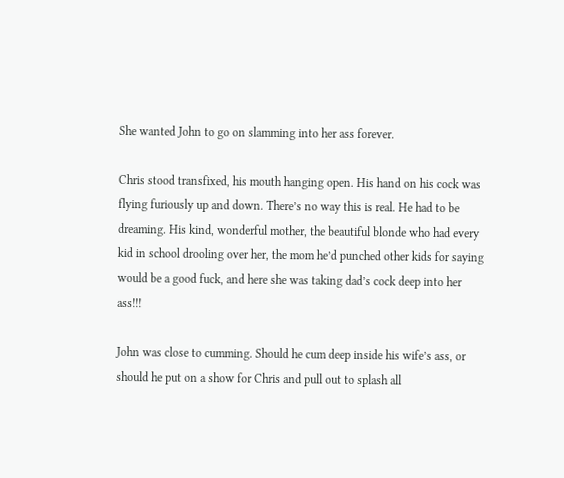She wanted John to go on slamming into her ass forever.

Chris stood transfixed, his mouth hanging open. His hand on his cock was flying furiously up and down. There’s no way this is real. He had to be dreaming. His kind, wonderful mother, the beautiful blonde who had every kid in school drooling over her, the mom he’d punched other kids for saying would be a good fuck, and here she was taking dad’s cock deep into her ass!!!

John was close to cumming. Should he cum deep inside his wife’s ass, or should he put on a show for Chris and pull out to splash all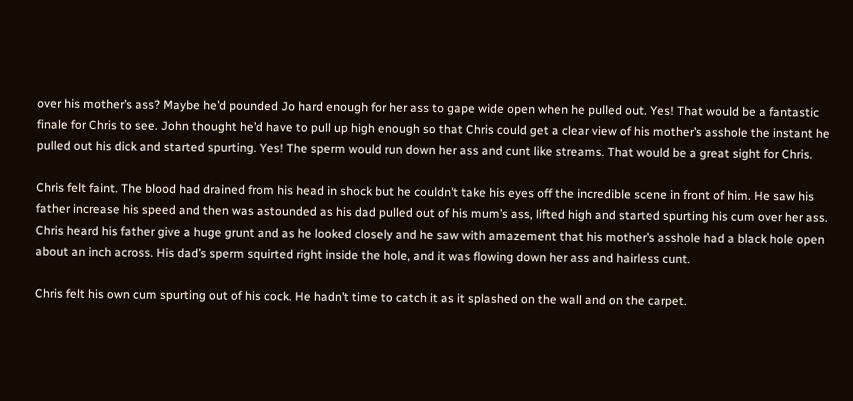over his mother’s ass? Maybe he’d pounded Jo hard enough for her ass to gape wide open when he pulled out. Yes! That would be a fantastic finale for Chris to see. John thought he’d have to pull up high enough so that Chris could get a clear view of his mother’s asshole the instant he pulled out his dick and started spurting. Yes! The sperm would run down her ass and cunt like streams. That would be a great sight for Chris.

Chris felt faint. The blood had drained from his head in shock but he couldn’t take his eyes off the incredible scene in front of him. He saw his father increase his speed and then was astounded as his dad pulled out of his mum’s ass, lifted high and started spurting his cum over her ass. Chris heard his father give a huge grunt and as he looked closely and he saw with amazement that his mother’s asshole had a black hole open about an inch across. His dad’s sperm squirted right inside the hole, and it was flowing down her ass and hairless cunt.

Chris felt his own cum spurting out of his cock. He hadn’t time to catch it as it splashed on the wall and on the carpet.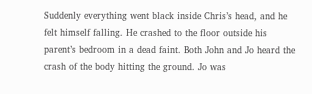Suddenly everything went black inside Chris’s head, and he felt himself falling. He crashed to the floor outside his parent’s bedroom in a dead faint. Both John and Jo heard the crash of the body hitting the ground. Jo was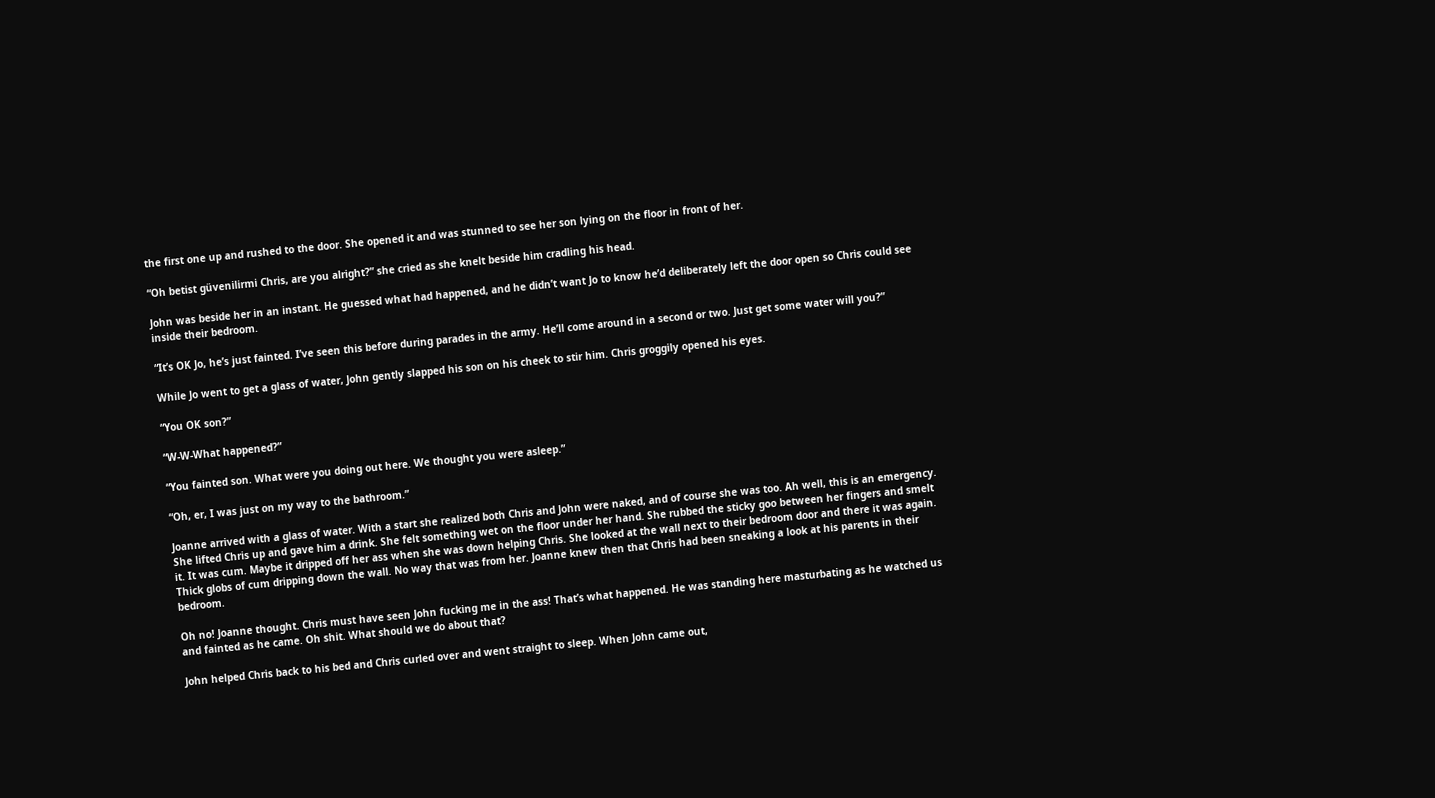the first one up and rushed to the door. She opened it and was stunned to see her son lying on the floor in front of her.

“Oh betist güvenilirmi Chris, are you alright?” she cried as she knelt beside him cradling his head.

John was beside her in an instant. He guessed what had happened, and he didn’t want Jo to know he’d deliberately left the door open so Chris could see inside their bedroom.

“It’s OK Jo, he’s just fainted. I’ve seen this before during parades in the army. He’ll come around in a second or two. Just get some water will you?”

While Jo went to get a glass of water, John gently slapped his son on his cheek to stir him. Chris groggily opened his eyes.

“You OK son?”

“W-W-What happened?”

“You fainted son. What were you doing out here. We thought you were asleep.”

“Oh, er, I was just on my way to the bathroom.”

Joanne arrived with a glass of water. With a start she realized both Chris and John were naked, and of course she was too. Ah well, this is an emergency. She lifted Chris up and gave him a drink. She felt something wet on the floor under her hand. She rubbed the sticky goo between her fingers and smelt it. It was cum. Maybe it dripped off her ass when she was down helping Chris. She looked at the wall next to their bedroom door and there it was again. Thick globs of cum dripping down the wall. No way that was from her. Joanne knew then that Chris had been sneaking a look at his parents in their bedroom.

Oh no! Joanne thought. Chris must have seen John fucking me in the ass! That’s what happened. He was standing here masturbating as he watched us and fainted as he came. Oh shit. What should we do about that?

John helped Chris back to his bed and Chris curled over and went straight to sleep. When John came out,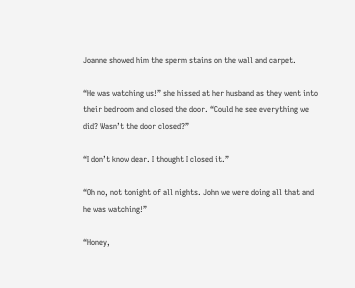Joanne showed him the sperm stains on the wall and carpet.

“He was watching us!” she hissed at her husband as they went into their bedroom and closed the door. “Could he see everything we did? Wasn’t the door closed?”

“I don’t know dear. I thought I closed it.”

“Oh no, not tonight of all nights. John we were doing all that and he was watching!”

“Honey,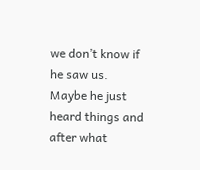we don’t know if he saw us. Maybe he just heard things and after what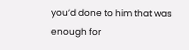you’d done to him that was enough for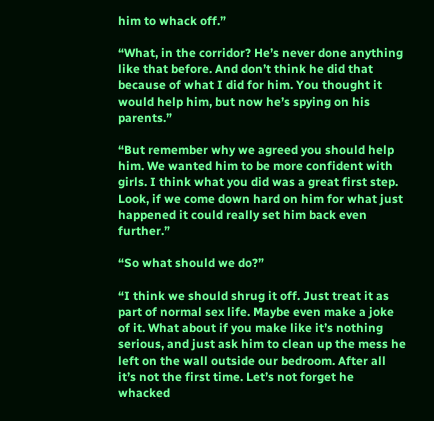him to whack off.”

“What, in the corridor? He’s never done anything like that before. And don’t think he did that because of what I did for him. You thought it would help him, but now he’s spying on his parents.”

“But remember why we agreed you should help him. We wanted him to be more confident with girls. I think what you did was a great first step. Look, if we come down hard on him for what just happened it could really set him back even further.”

“So what should we do?”

“I think we should shrug it off. Just treat it as part of normal sex life. Maybe even make a joke of it. What about if you make like it’s nothing serious, and just ask him to clean up the mess he left on the wall outside our bedroom. After all it’s not the first time. Let’s not forget he whacked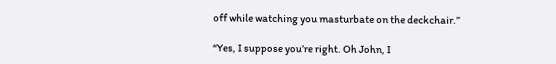off while watching you masturbate on the deckchair.”

“Yes, I suppose you’re right. Oh John, I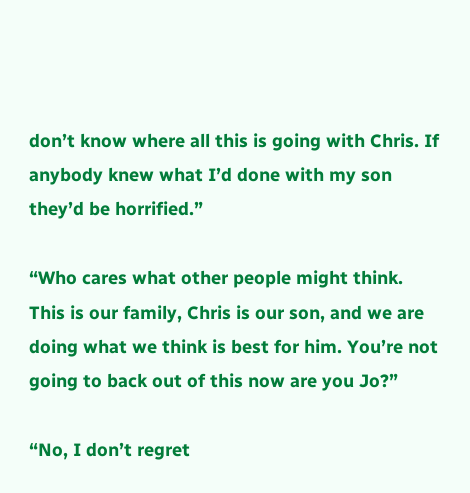don’t know where all this is going with Chris. If anybody knew what I’d done with my son they’d be horrified.”

“Who cares what other people might think. This is our family, Chris is our son, and we are doing what we think is best for him. You’re not going to back out of this now are you Jo?”

“No, I don’t regret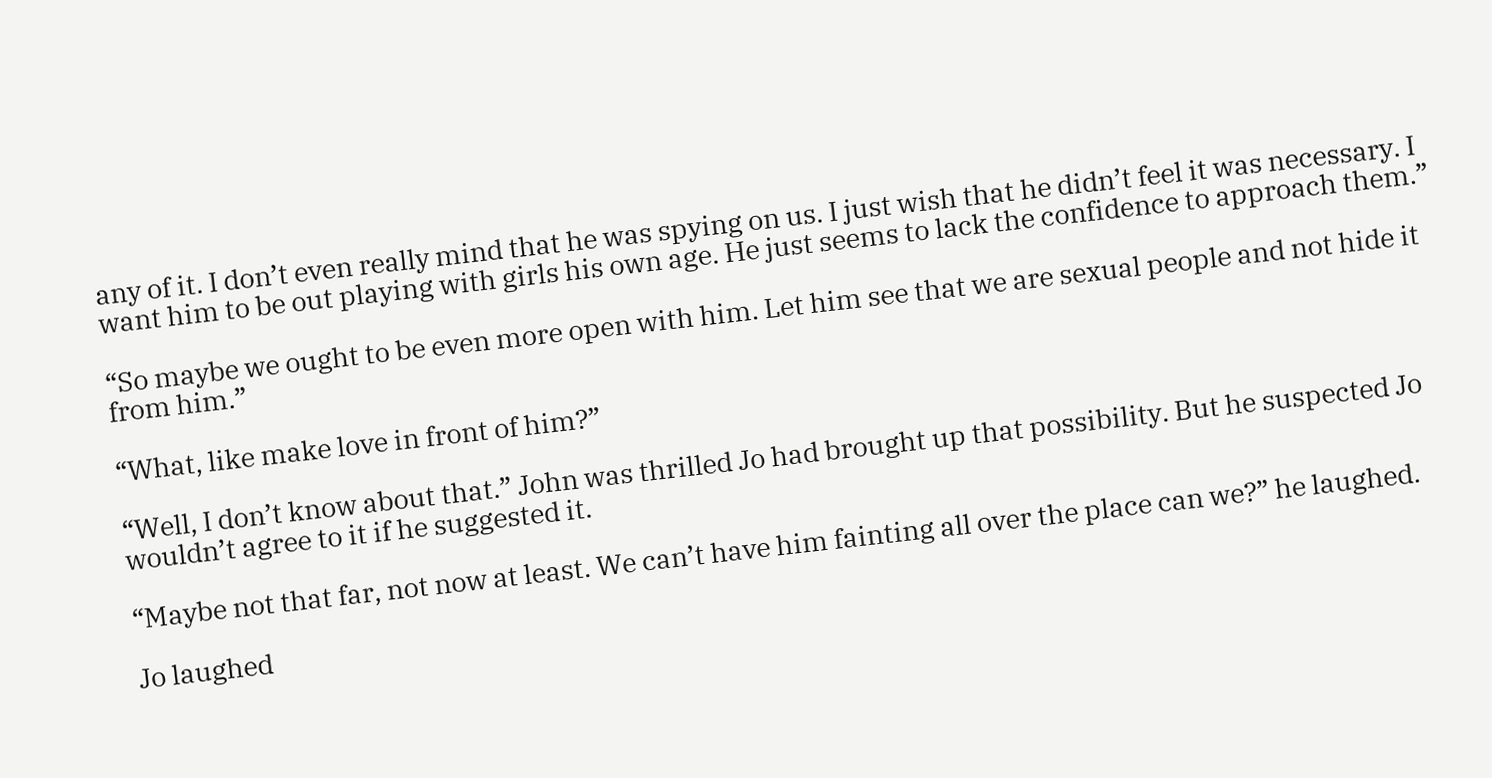any of it. I don’t even really mind that he was spying on us. I just wish that he didn’t feel it was necessary. I want him to be out playing with girls his own age. He just seems to lack the confidence to approach them.”

“So maybe we ought to be even more open with him. Let him see that we are sexual people and not hide it from him.”

“What, like make love in front of him?”

“Well, I don’t know about that.” John was thrilled Jo had brought up that possibility. But he suspected Jo wouldn’t agree to it if he suggested it.

“Maybe not that far, not now at least. We can’t have him fainting all over the place can we?” he laughed.

Jo laughed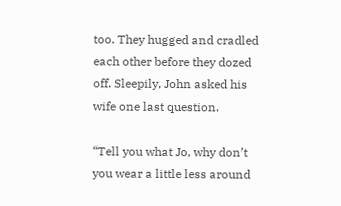too. They hugged and cradled each other before they dozed off. Sleepily, John asked his wife one last question.

“Tell you what Jo, why don’t you wear a little less around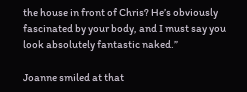the house in front of Chris? He’s obviously fascinated by your body, and I must say you look absolutely fantastic naked.”

Joanne smiled at that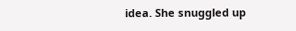idea. She snuggled up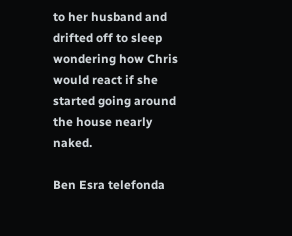to her husband and drifted off to sleep wondering how Chris would react if she started going around the house nearly naked.

Ben Esra telefonda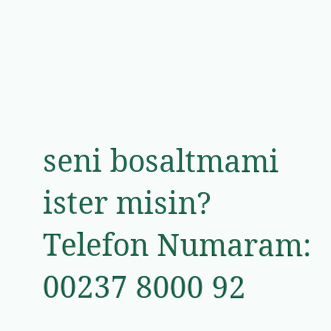seni bosaltmami ister misin?
Telefon Numaram: 00237 8000 92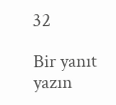32

Bir yanıt yazın